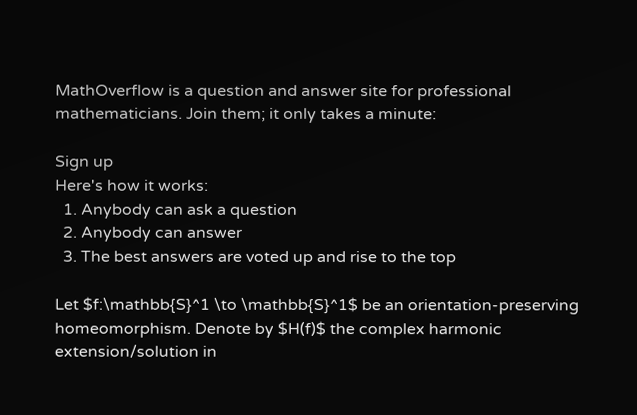MathOverflow is a question and answer site for professional mathematicians. Join them; it only takes a minute:

Sign up
Here's how it works:
  1. Anybody can ask a question
  2. Anybody can answer
  3. The best answers are voted up and rise to the top

Let $f:\mathbb{S}^1 \to \mathbb{S}^1$ be an orientation-preserving homeomorphism. Denote by $H(f)$ the complex harmonic extension/solution in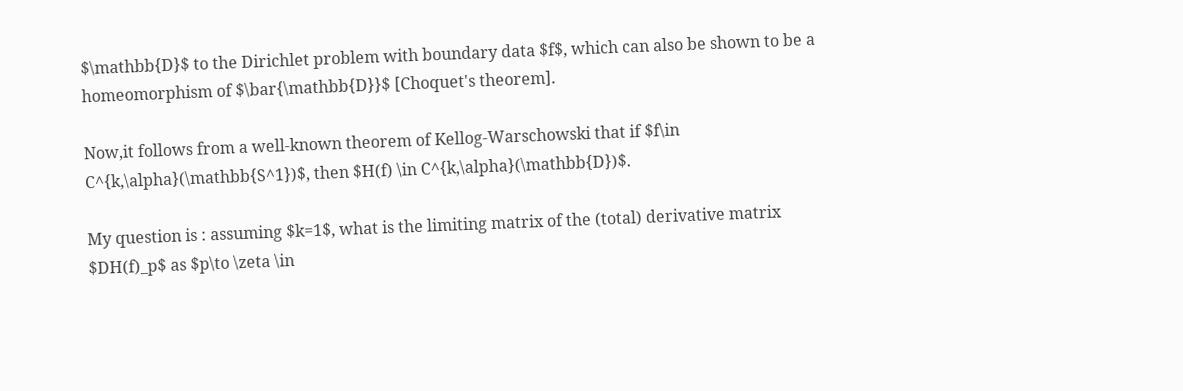$\mathbb{D}$ to the Dirichlet problem with boundary data $f$, which can also be shown to be a homeomorphism of $\bar{\mathbb{D}}$ [Choquet's theorem].

Now,it follows from a well-known theorem of Kellog-Warschowski that if $f\in C^{k,\alpha}(\mathbb{S^1})$, then $H(f) \in C^{k,\alpha}(\mathbb{D})$.

My question is : assuming $k=1$, what is the limiting matrix of the (total) derivative matrix $DH(f)_p$ as $p\to \zeta \in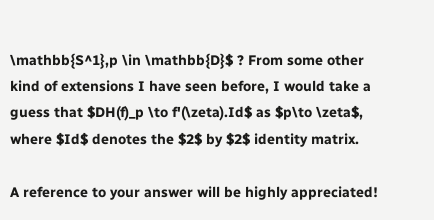\mathbb{S^1},p \in \mathbb{D}$ ? From some other kind of extensions I have seen before, I would take a guess that $DH(f)_p \to f'(\zeta).Id$ as $p\to \zeta$, where $Id$ denotes the $2$ by $2$ identity matrix.

A reference to your answer will be highly appreciated!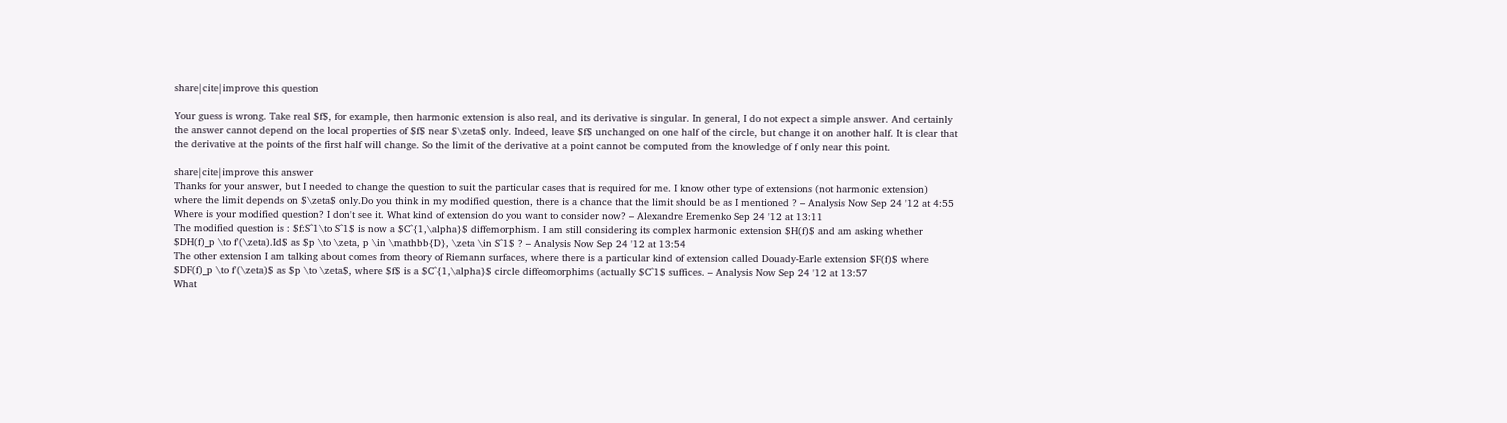share|cite|improve this question

Your guess is wrong. Take real $f$, for example, then harmonic extension is also real, and its derivative is singular. In general, I do not expect a simple answer. And certainly the answer cannot depend on the local properties of $f$ near $\zeta$ only. Indeed, leave $f$ unchanged on one half of the circle, but change it on another half. It is clear that the derivative at the points of the first half will change. So the limit of the derivative at a point cannot be computed from the knowledge of f only near this point.

share|cite|improve this answer
Thanks for your answer, but I needed to change the question to suit the particular cases that is required for me. I know other type of extensions (not harmonic extension) where the limit depends on $\zeta$ only.Do you think in my modified question, there is a chance that the limit should be as I mentioned ? – Analysis Now Sep 24 '12 at 4:55
Where is your modified question? I don't see it. What kind of extension do you want to consider now? – Alexandre Eremenko Sep 24 '12 at 13:11
The modified question is : $f:S^1\to S^1$ is now a $C^{1,\alpha}$ diffemorphism. I am still considering its complex harmonic extension $H(f)$ and am asking whether $DH(f)_p \to f'(\zeta).Id$ as $p \to \zeta, p \in \mathbb{D}, \zeta \in S^1$ ? – Analysis Now Sep 24 '12 at 13:54
The other extension I am talking about comes from theory of Riemann surfaces, where there is a particular kind of extension called Douady-Earle extension $F(f)$ where $DF(f)_p \to f'(\zeta)$ as $p \to \zeta$, where $f$ is a $C^{1,\alpha}$ circle diffeomorphims (actually $C^1$ suffices. – Analysis Now Sep 24 '12 at 13:57
What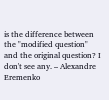is the difference between the "modified question" and the original question? I don't see any. – Alexandre Eremenko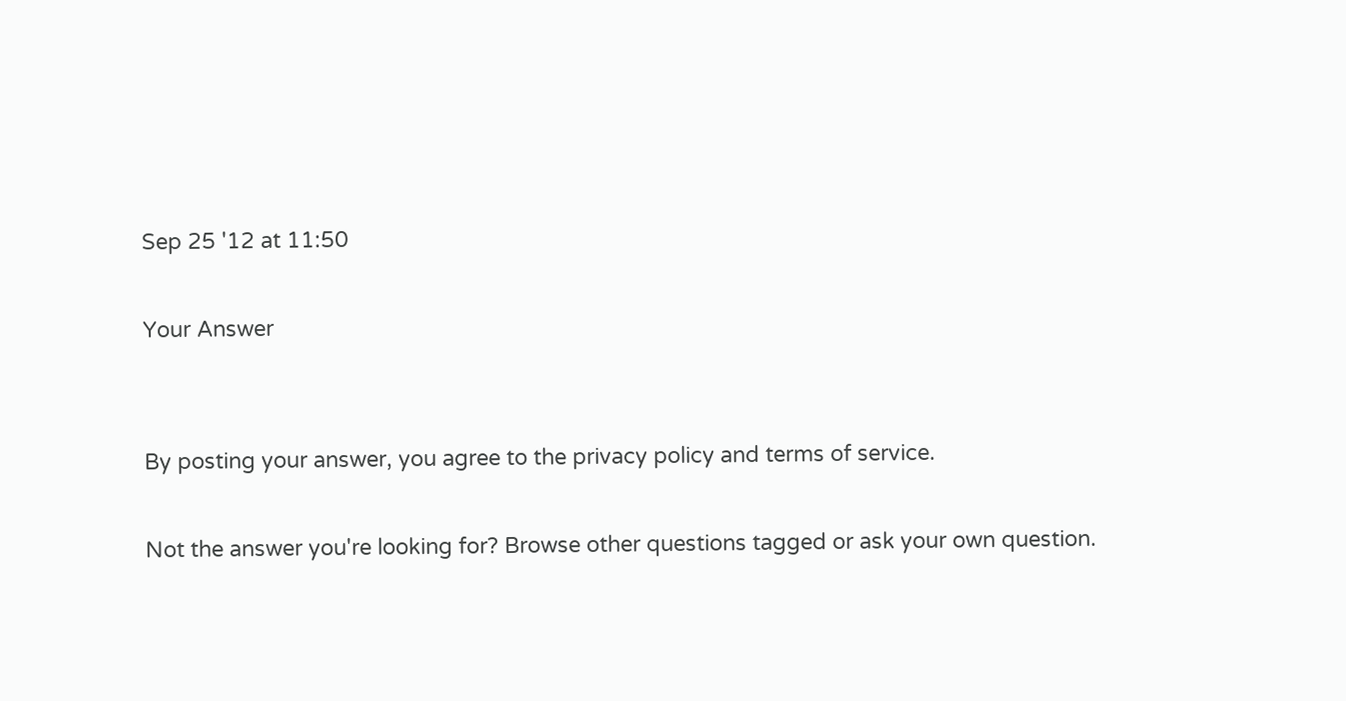Sep 25 '12 at 11:50

Your Answer


By posting your answer, you agree to the privacy policy and terms of service.

Not the answer you're looking for? Browse other questions tagged or ask your own question.